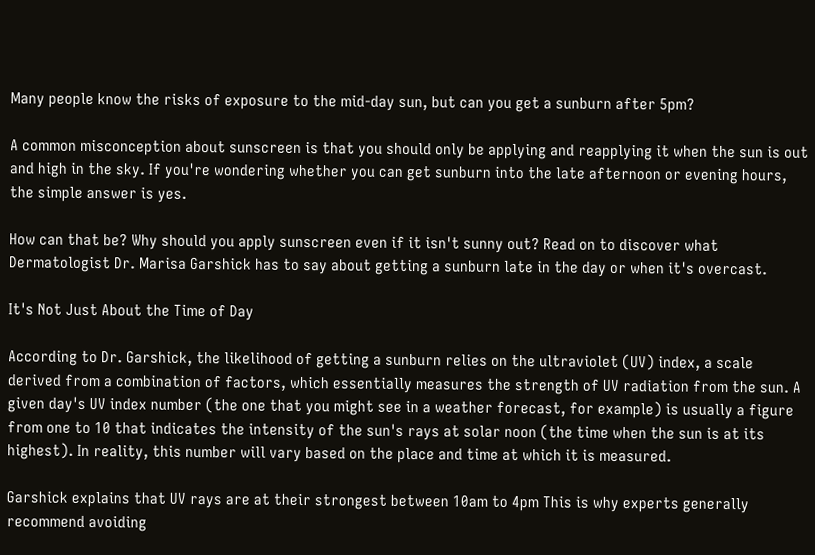Many people know the risks of exposure to the mid-day sun, but can you get a sunburn after 5pm?

A common misconception about sunscreen is that you should only be applying and reapplying it when the sun is out and high in the sky. If you're wondering whether you can get sunburn into the late afternoon or evening hours, the simple answer is yes.

How can that be? Why should you apply sunscreen even if it isn't sunny out? Read on to discover what Dermatologist Dr. Marisa Garshick has to say about getting a sunburn late in the day or when it's overcast.

It's Not Just About the Time of Day

According to Dr. Garshick, the likelihood of getting a sunburn relies on the ultraviolet (UV) index, a scale derived from a combination of factors, which essentially measures the strength of UV radiation from the sun. A given day's UV index number (the one that you might see in a weather forecast, for example) is usually a figure from one to 10 that indicates the intensity of the sun's rays at solar noon (the time when the sun is at its highest). In reality, this number will vary based on the place and time at which it is measured.

Garshick explains that UV rays are at their strongest between 10am to 4pm This is why experts generally recommend avoiding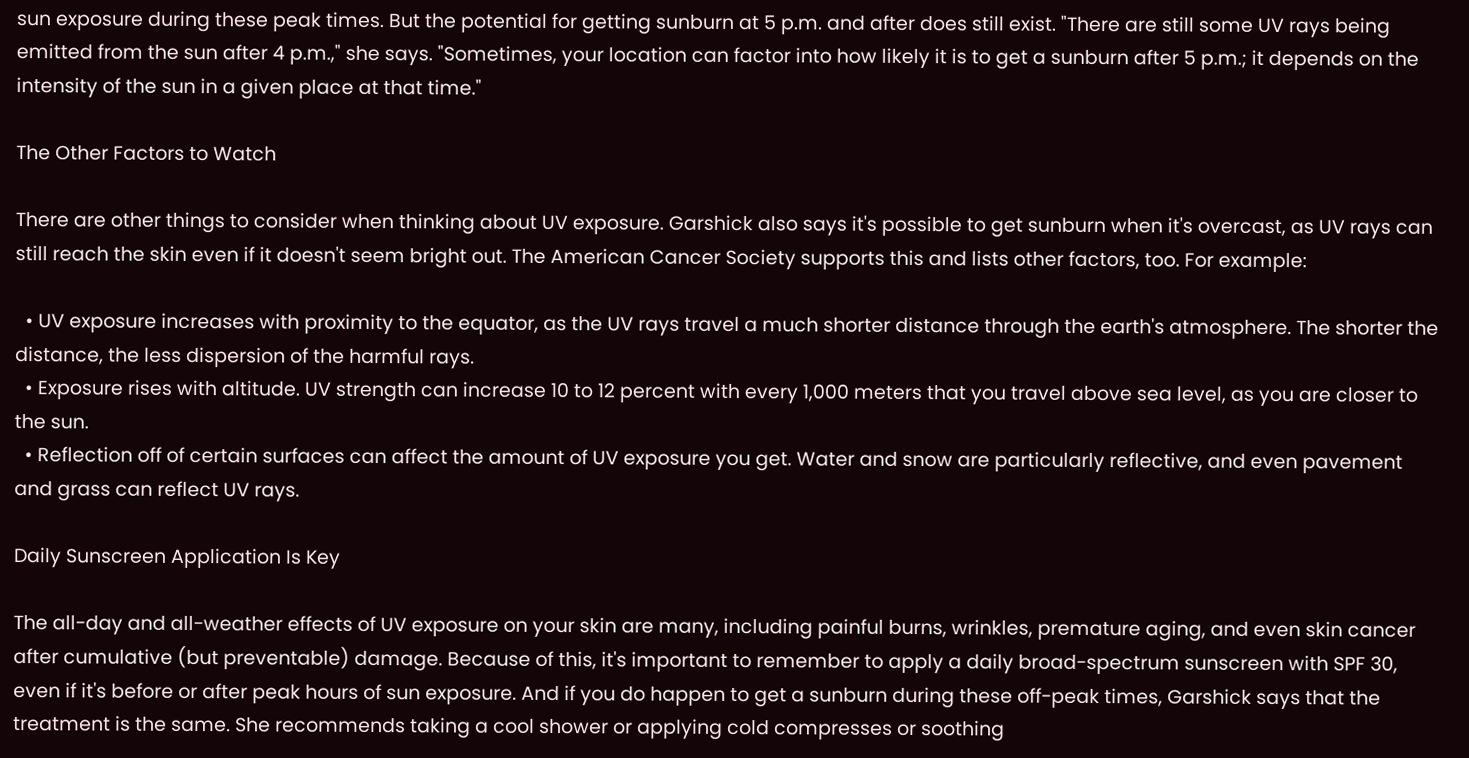sun exposure during these peak times. But the potential for getting sunburn at 5 p.m. and after does still exist. "There are still some UV rays being emitted from the sun after 4 p.m.," she says. "Sometimes, your location can factor into how likely it is to get a sunburn after 5 p.m.; it depends on the intensity of the sun in a given place at that time."

The Other Factors to Watch

There are other things to consider when thinking about UV exposure. Garshick also says it's possible to get sunburn when it's overcast, as UV rays can still reach the skin even if it doesn't seem bright out. The American Cancer Society supports this and lists other factors, too. For example:

  • UV exposure increases with proximity to the equator, as the UV rays travel a much shorter distance through the earth's atmosphere. The shorter the distance, the less dispersion of the harmful rays.
  • Exposure rises with altitude. UV strength can increase 10 to 12 percent with every 1,000 meters that you travel above sea level, as you are closer to the sun.
  • Reflection off of certain surfaces can affect the amount of UV exposure you get. Water and snow are particularly reflective, and even pavement and grass can reflect UV rays.

Daily Sunscreen Application Is Key

The all-day and all-weather effects of UV exposure on your skin are many, including painful burns, wrinkles, premature aging, and even skin cancer after cumulative (but preventable) damage. Because of this, it's important to remember to apply a daily broad-spectrum sunscreen with SPF 30, even if it's before or after peak hours of sun exposure. And if you do happen to get a sunburn during these off-peak times, Garshick says that the treatment is the same. She recommends taking a cool shower or applying cold compresses or soothing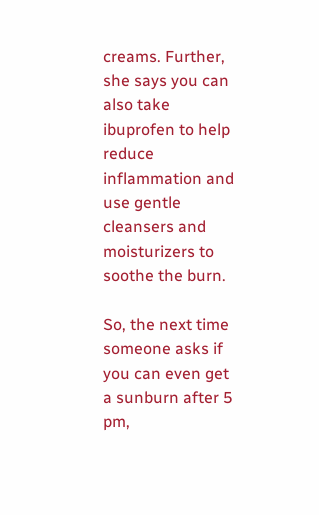creams. Further, she says you can also take ibuprofen to help reduce inflammation and use gentle cleansers and moisturizers to soothe the burn.

So, the next time someone asks if you can even get a sunburn after 5 pm,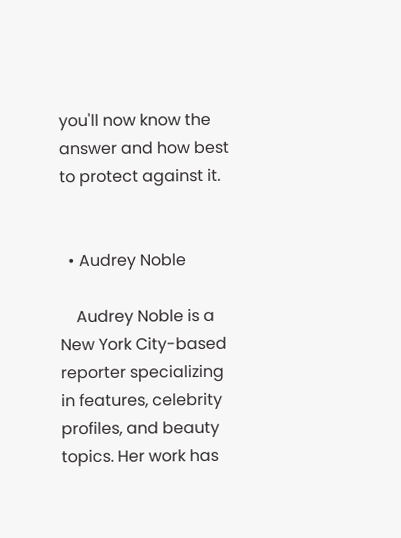you'll now know the answer and how best to protect against it.


  • Audrey Noble

    Audrey Noble is a New York City-based reporter specializing in features, celebrity profiles, and beauty topics. Her work has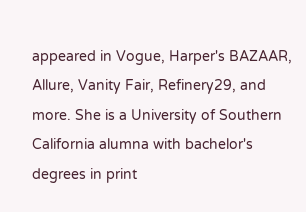appeared in Vogue, Harper's BAZAAR, Allure, Vanity Fair, Refinery29, and more. She is a University of Southern California alumna with bachelor's degrees in print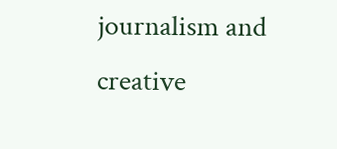journalism and creative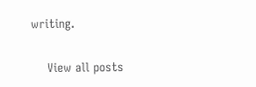writing.

    View all posts